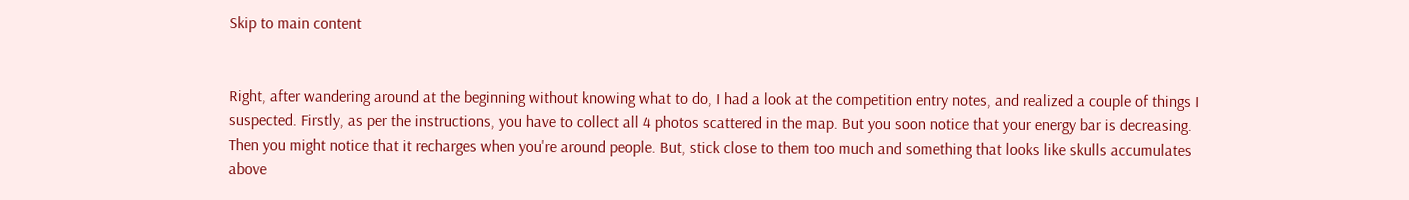Skip to main content


Right, after wandering around at the beginning without knowing what to do, I had a look at the competition entry notes, and realized a couple of things I suspected. Firstly, as per the instructions, you have to collect all 4 photos scattered in the map. But you soon notice that your energy bar is decreasing. Then you might notice that it recharges when you're around people. But, stick close to them too much and something that looks like skulls accumulates above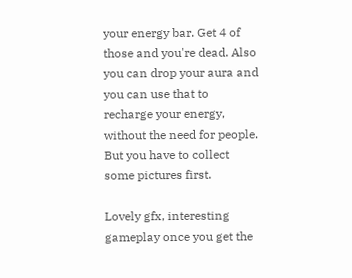your energy bar. Get 4 of those and you're dead. Also you can drop your aura and you can use that to recharge your energy, without the need for people. But you have to collect some pictures first.

Lovely gfx, interesting gameplay once you get the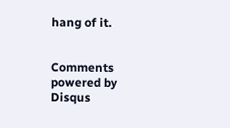hang of it.


Comments powered by Disqus